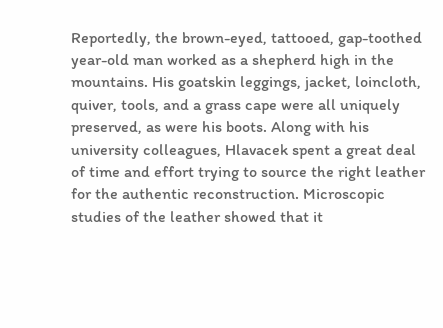Reportedly, the brown-eyed, tattooed, gap-toothed year-old man worked as a shepherd high in the mountains. His goatskin leggings, jacket, loincloth, quiver, tools, and a grass cape were all uniquely preserved, as were his boots. Along with his university colleagues, Hlavacek spent a great deal of time and effort trying to source the right leather for the authentic reconstruction. Microscopic studies of the leather showed that it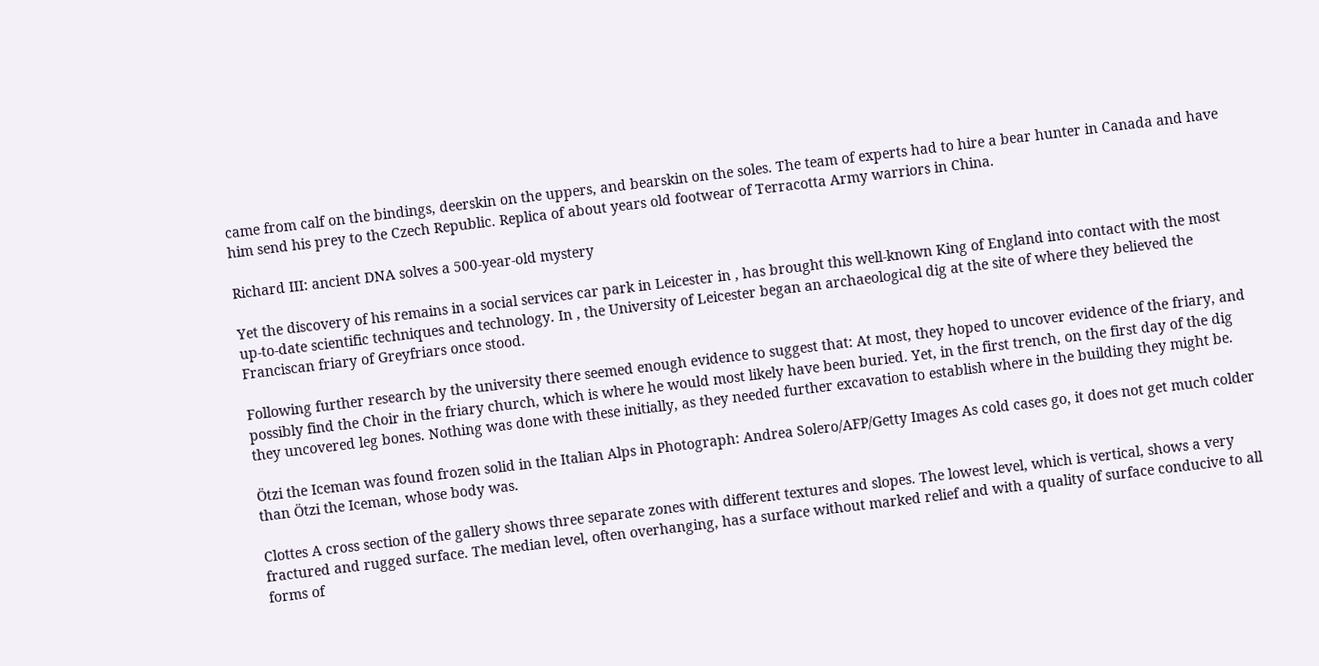came from calf on the bindings, deerskin on the uppers, and bearskin on the soles. The team of experts had to hire a bear hunter in Canada and have him send his prey to the Czech Republic. Replica of about years old footwear of Terracotta Army warriors in China.

Richard III: ancient DNA solves a 500-year-old mystery

Yet the discovery of his remains in a social services car park in Leicester in , has brought this well-known King of England into contact with the most up-to-date scientific techniques and technology. In , the University of Leicester began an archaeological dig at the site of where they believed the Franciscan friary of Greyfriars once stood.

Following further research by the university there seemed enough evidence to suggest that: At most, they hoped to uncover evidence of the friary, and possibly find the Choir in the friary church, which is where he would most likely have been buried. Yet, in the first trench, on the first day of the dig they uncovered leg bones. Nothing was done with these initially, as they needed further excavation to establish where in the building they might be.

Ötzi the Iceman was found frozen solid in the Italian Alps in Photograph: Andrea Solero/AFP/Getty Images As cold cases go, it does not get much colder than Ötzi the Iceman, whose body was.

Clottes A cross section of the gallery shows three separate zones with different textures and slopes. The lowest level, which is vertical, shows a very fractured and rugged surface. The median level, often overhanging, has a surface without marked relief and with a quality of surface conducive to all forms of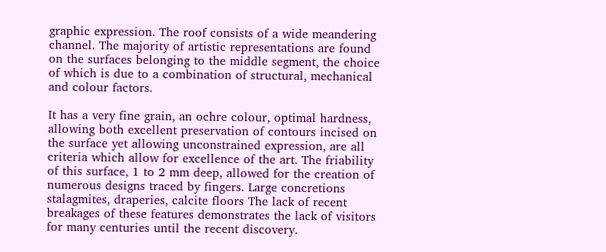graphic expression. The roof consists of a wide meandering channel. The majority of artistic representations are found on the surfaces belonging to the middle segment, the choice of which is due to a combination of structural, mechanical and colour factors.

It has a very fine grain, an ochre colour, optimal hardness, allowing both excellent preservation of contours incised on the surface yet allowing unconstrained expression, are all criteria which allow for excellence of the art. The friability of this surface, 1 to 2 mm deep, allowed for the creation of numerous designs traced by fingers. Large concretions stalagmites, draperies, calcite floors The lack of recent breakages of these features demonstrates the lack of visitors for many centuries until the recent discovery.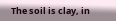The soil is clay, in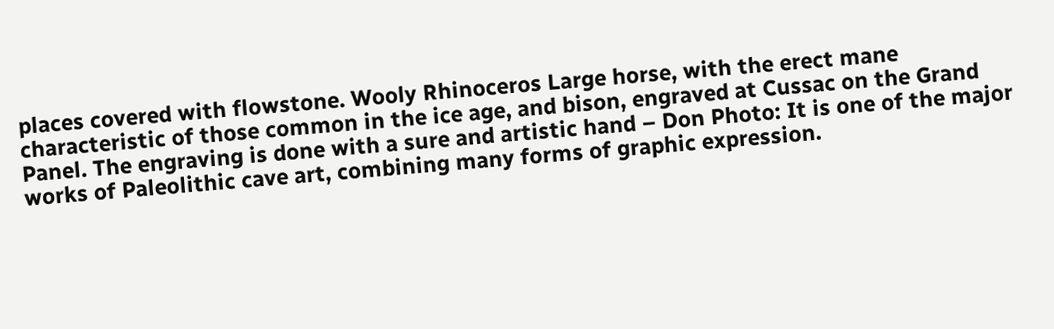places covered with flowstone. Wooly Rhinoceros Large horse, with the erect mane characteristic of those common in the ice age, and bison, engraved at Cussac on the Grand Panel. The engraving is done with a sure and artistic hand – Don Photo: It is one of the major works of Paleolithic cave art, combining many forms of graphic expression.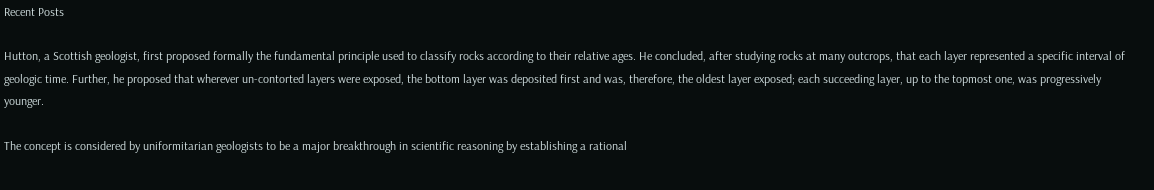Recent Posts

Hutton, a Scottish geologist, first proposed formally the fundamental principle used to classify rocks according to their relative ages. He concluded, after studying rocks at many outcrops, that each layer represented a specific interval of geologic time. Further, he proposed that wherever un-contorted layers were exposed, the bottom layer was deposited first and was, therefore, the oldest layer exposed; each succeeding layer, up to the topmost one, was progressively younger.

The concept is considered by uniformitarian geologists to be a major breakthrough in scientific reasoning by establishing a rational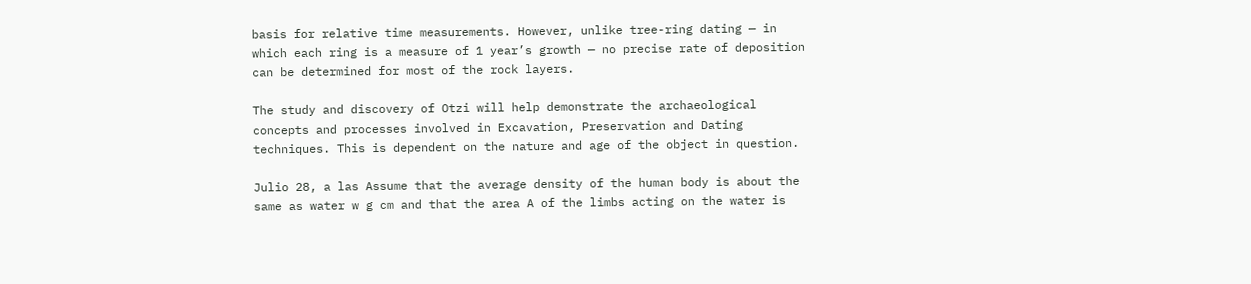basis for relative time measurements. However, unlike tree-ring dating — in which each ring is a measure of 1 year’s growth — no precise rate of deposition can be determined for most of the rock layers.

The study and discovery of Otzi will help demonstrate the archaeological concepts and processes involved in Excavation, Preservation and Dating techniques. This is dependent on the nature and age of the object in question.

Julio 28, a las Assume that the average density of the human body is about the same as water w g cm and that the area A of the limbs acting on the water is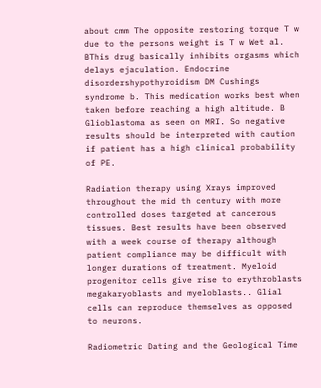about cmm The opposite restoring torque T w due to the persons weight is T w Wet al. BThis drug basically inhibits orgasms which delays ejaculation. Endocrine disordershypothyroidism DM Cushings syndrome b. This medication works best when taken before reaching a high altitude. B Glioblastoma as seen on MRI. So negative results should be interpreted with caution if patient has a high clinical probability of PE.

Radiation therapy using Xrays improved throughout the mid th century with more controlled doses targeted at cancerous tissues. Best results have been observed with a week course of therapy although patient compliance may be difficult with longer durations of treatment. Myeloid progenitor cells give rise to erythroblasts megakaryoblasts and myeloblasts.. Glial cells can reproduce themselves as opposed to neurons.

Radiometric Dating and the Geological Time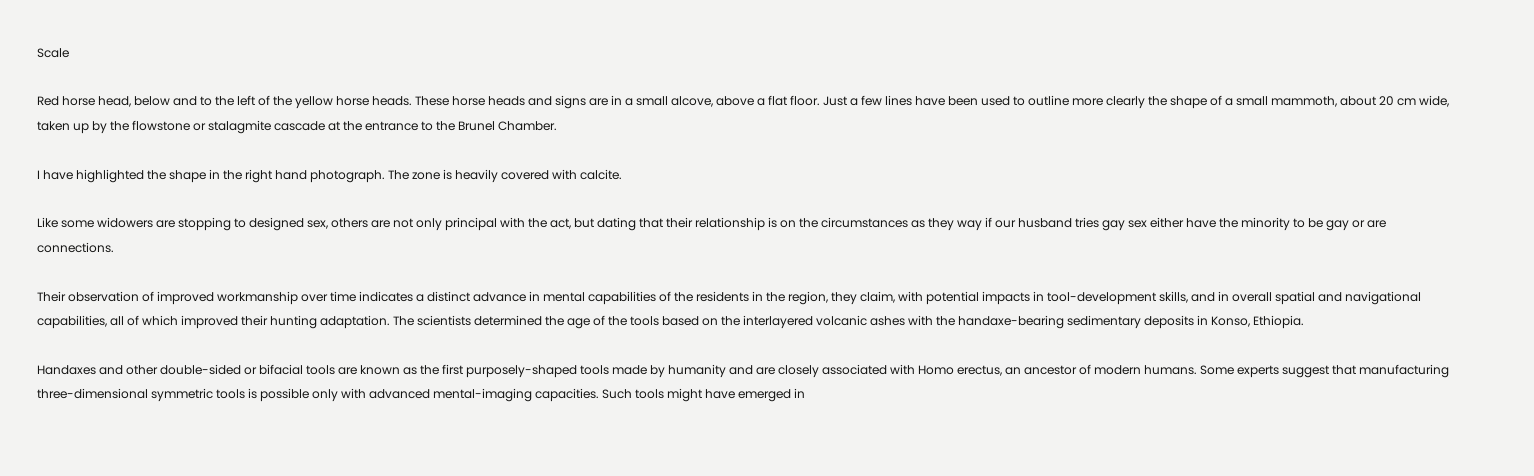Scale

Red horse head, below and to the left of the yellow horse heads. These horse heads and signs are in a small alcove, above a flat floor. Just a few lines have been used to outline more clearly the shape of a small mammoth, about 20 cm wide, taken up by the flowstone or stalagmite cascade at the entrance to the Brunel Chamber.

I have highlighted the shape in the right hand photograph. The zone is heavily covered with calcite.

Like some widowers are stopping to designed sex, others are not only principal with the act, but dating that their relationship is on the circumstances as they way if our husband tries gay sex either have the minority to be gay or are connections.

Their observation of improved workmanship over time indicates a distinct advance in mental capabilities of the residents in the region, they claim, with potential impacts in tool-development skills, and in overall spatial and navigational capabilities, all of which improved their hunting adaptation. The scientists determined the age of the tools based on the interlayered volcanic ashes with the handaxe-bearing sedimentary deposits in Konso, Ethiopia.

Handaxes and other double-sided or bifacial tools are known as the first purposely-shaped tools made by humanity and are closely associated with Homo erectus, an ancestor of modern humans. Some experts suggest that manufacturing three-dimensional symmetric tools is possible only with advanced mental-imaging capacities. Such tools might have emerged in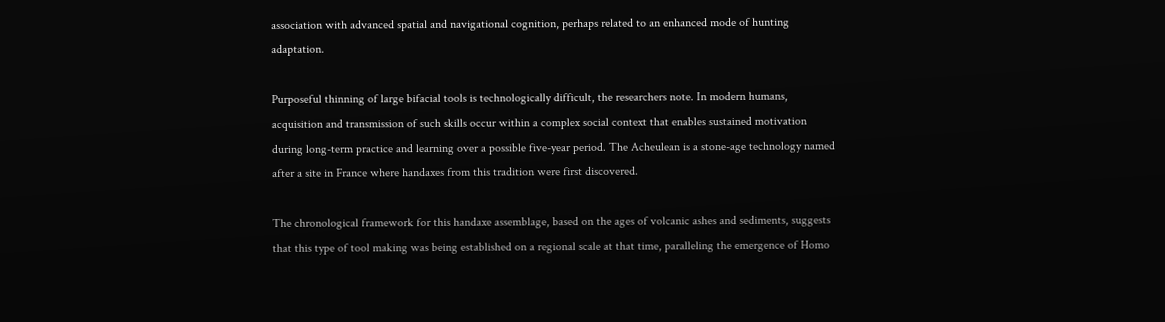association with advanced spatial and navigational cognition, perhaps related to an enhanced mode of hunting adaptation.

Purposeful thinning of large bifacial tools is technologically difficult, the researchers note. In modern humans, acquisition and transmission of such skills occur within a complex social context that enables sustained motivation during long-term practice and learning over a possible five-year period. The Acheulean is a stone-age technology named after a site in France where handaxes from this tradition were first discovered.

The chronological framework for this handaxe assemblage, based on the ages of volcanic ashes and sediments, suggests that this type of tool making was being established on a regional scale at that time, paralleling the emergence of Homo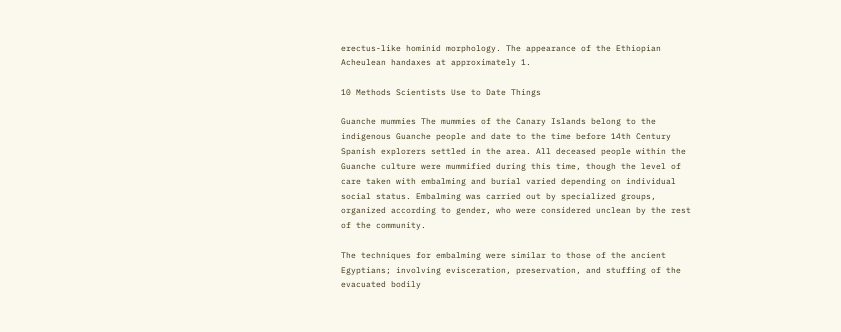erectus-like hominid morphology. The appearance of the Ethiopian Acheulean handaxes at approximately 1.

10 Methods Scientists Use to Date Things

Guanche mummies The mummies of the Canary Islands belong to the indigenous Guanche people and date to the time before 14th Century Spanish explorers settled in the area. All deceased people within the Guanche culture were mummified during this time, though the level of care taken with embalming and burial varied depending on individual social status. Embalming was carried out by specialized groups, organized according to gender, who were considered unclean by the rest of the community.

The techniques for embalming were similar to those of the ancient Egyptians; involving evisceration, preservation, and stuffing of the evacuated bodily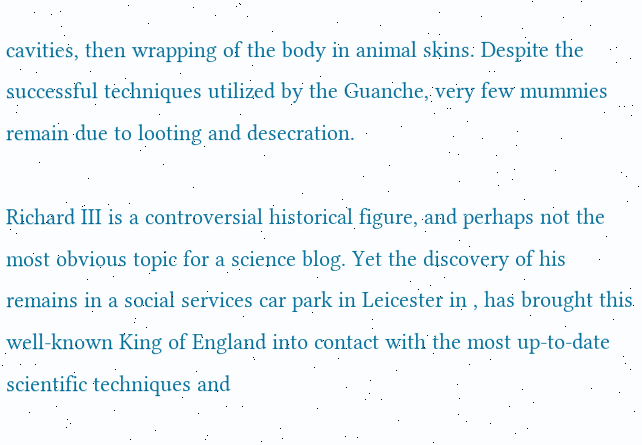cavities, then wrapping of the body in animal skins. Despite the successful techniques utilized by the Guanche, very few mummies remain due to looting and desecration.

Richard III is a controversial historical figure, and perhaps not the most obvious topic for a science blog. Yet the discovery of his remains in a social services car park in Leicester in , has brought this well-known King of England into contact with the most up-to-date scientific techniques and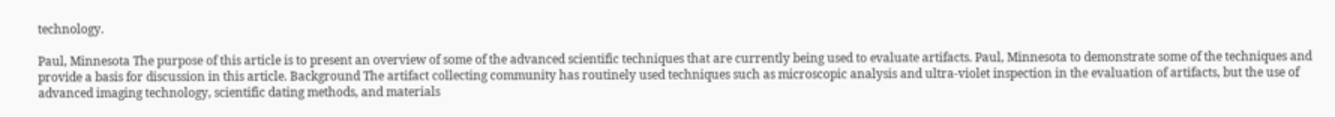technology.

Paul, Minnesota The purpose of this article is to present an overview of some of the advanced scientific techniques that are currently being used to evaluate artifacts. Paul, Minnesota to demonstrate some of the techniques and provide a basis for discussion in this article. Background The artifact collecting community has routinely used techniques such as microscopic analysis and ultra-violet inspection in the evaluation of artifacts, but the use of advanced imaging technology, scientific dating methods, and materials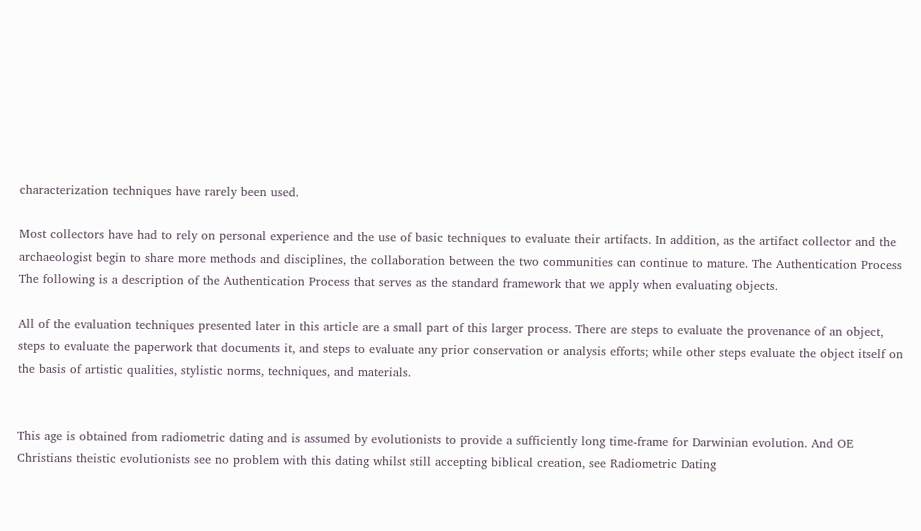characterization techniques have rarely been used.

Most collectors have had to rely on personal experience and the use of basic techniques to evaluate their artifacts. In addition, as the artifact collector and the archaeologist begin to share more methods and disciplines, the collaboration between the two communities can continue to mature. The Authentication Process The following is a description of the Authentication Process that serves as the standard framework that we apply when evaluating objects.

All of the evaluation techniques presented later in this article are a small part of this larger process. There are steps to evaluate the provenance of an object, steps to evaluate the paperwork that documents it, and steps to evaluate any prior conservation or analysis efforts; while other steps evaluate the object itself on the basis of artistic qualities, stylistic norms, techniques, and materials.


This age is obtained from radiometric dating and is assumed by evolutionists to provide a sufficiently long time-frame for Darwinian evolution. And OE Christians theistic evolutionists see no problem with this dating whilst still accepting biblical creation, see Radiometric Dating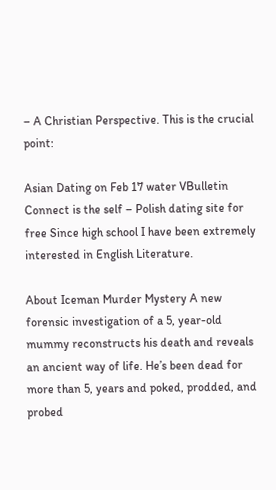– A Christian Perspective. This is the crucial point:

Asian Dating on Feb 17 water VBulletin Connect is the self – Polish dating site for free Since high school I have been extremely interested in English Literature.

About Iceman Murder Mystery A new forensic investigation of a 5, year-old mummy reconstructs his death and reveals an ancient way of life. He’s been dead for more than 5, years and poked, prodded, and probed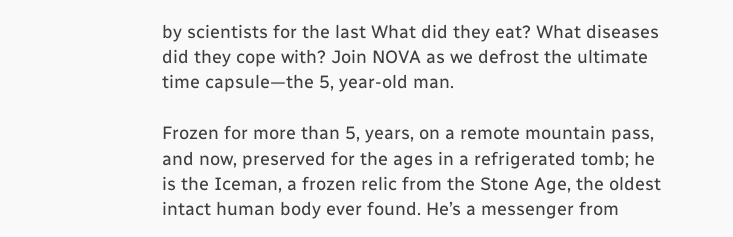by scientists for the last What did they eat? What diseases did they cope with? Join NOVA as we defrost the ultimate time capsule—the 5, year-old man.

Frozen for more than 5, years, on a remote mountain pass, and now, preserved for the ages in a refrigerated tomb; he is the Iceman, a frozen relic from the Stone Age, the oldest intact human body ever found. He’s a messenger from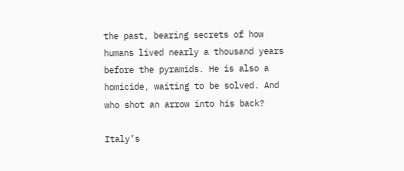the past, bearing secrets of how humans lived nearly a thousand years before the pyramids. He is also a homicide, waiting to be solved. And who shot an arrow into his back?

Italy’s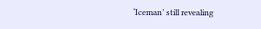‘Iceman’ still revealing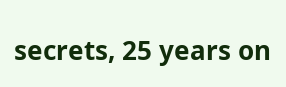secrets, 25 years on